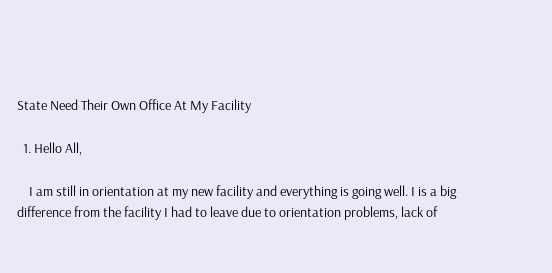State Need Their Own Office At My Facility

  1. Hello All,

    I am still in orientation at my new facility and everything is going well. I is a big difference from the facility I had to leave due to orientation problems, lack of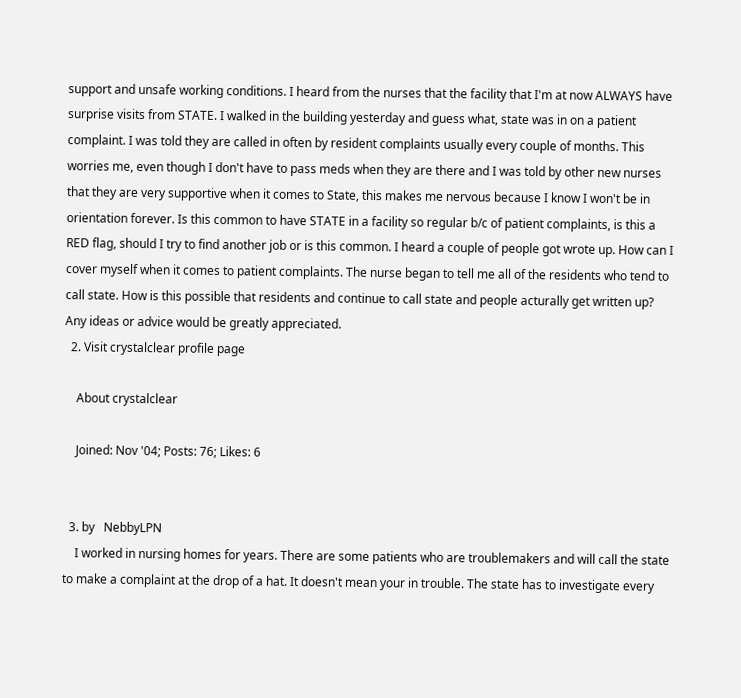support and unsafe working conditions. I heard from the nurses that the facility that I'm at now ALWAYS have surprise visits from STATE. I walked in the building yesterday and guess what, state was in on a patient complaint. I was told they are called in often by resident complaints usually every couple of months. This worries me, even though I don't have to pass meds when they are there and I was told by other new nurses that they are very supportive when it comes to State, this makes me nervous because I know I won't be in orientation forever. Is this common to have STATE in a facility so regular b/c of patient complaints, is this a RED flag, should I try to find another job or is this common. I heard a couple of people got wrote up. How can I cover myself when it comes to patient complaints. The nurse began to tell me all of the residents who tend to call state. How is this possible that residents and continue to call state and people acturally get written up? Any ideas or advice would be greatly appreciated.
  2. Visit crystalclear profile page

    About crystalclear

    Joined: Nov '04; Posts: 76; Likes: 6


  3. by   NebbyLPN
    I worked in nursing homes for years. There are some patients who are troublemakers and will call the state to make a complaint at the drop of a hat. It doesn't mean your in trouble. The state has to investigate every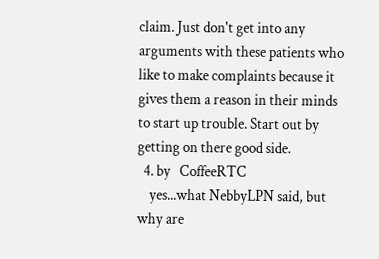claim. Just don't get into any arguments with these patients who like to make complaints because it gives them a reason in their minds to start up trouble. Start out by getting on there good side.
  4. by   CoffeeRTC
    yes...what NebbyLPN said, but why are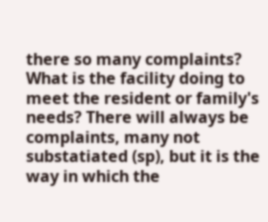there so many complaints? What is the facility doing to meet the resident or family's needs? There will always be complaints, many not substatiated (sp), but it is the way in which the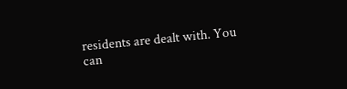residents are dealt with. You can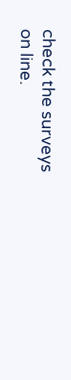check the surveys on line.